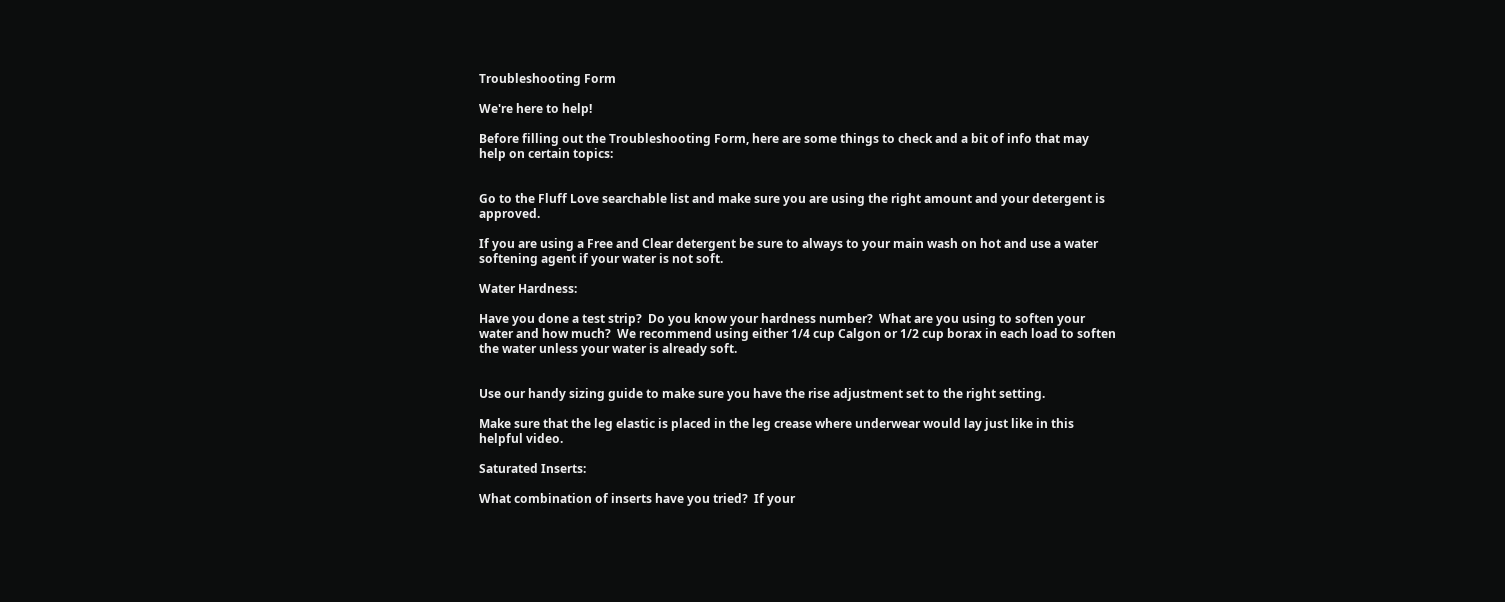Troubleshooting Form

We're here to help!

Before filling out the Troubleshooting Form, here are some things to check and a bit of info that may help on certain topics:


Go to the Fluff Love searchable list and make sure you are using the right amount and your detergent is approved.

If you are using a Free and Clear detergent be sure to always to your main wash on hot and use a water softening agent if your water is not soft.

Water Hardness:

Have you done a test strip?  Do you know your hardness number?  What are you using to soften your water and how much?  We recommend using either 1/4 cup Calgon or 1/2 cup borax in each load to soften the water unless your water is already soft.


Use our handy sizing guide to make sure you have the rise adjustment set to the right setting.

Make sure that the leg elastic is placed in the leg crease where underwear would lay just like in this helpful video.

Saturated Inserts:

What combination of inserts have you tried?  If your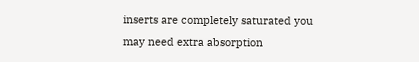inserts are completely saturated you may need extra absorption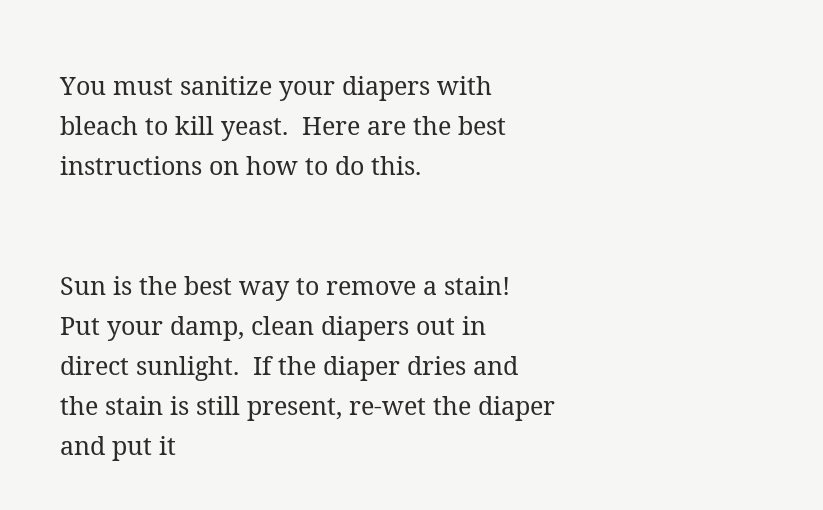You must sanitize your diapers with bleach to kill yeast.  Here are the best instructions on how to do this.


Sun is the best way to remove a stain!  Put your damp, clean diapers out in direct sunlight.  If the diaper dries and the stain is still present, re-wet the diaper and put it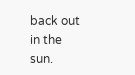back out in the sun.